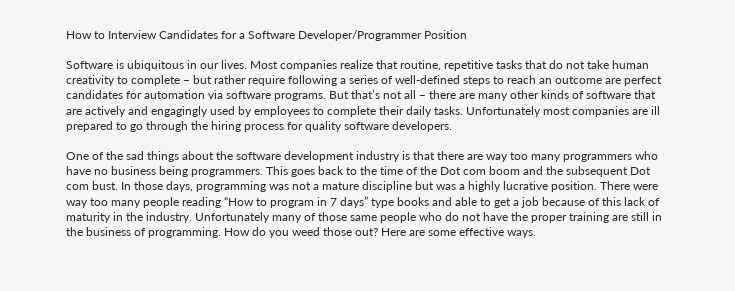How to Interview Candidates for a Software Developer/Programmer Position

Software is ubiquitous in our lives. Most companies realize that routine, repetitive tasks that do not take human creativity to complete – but rather require following a series of well-defined steps to reach an outcome are perfect candidates for automation via software programs. But that’s not all – there are many other kinds of software that are actively and engagingly used by employees to complete their daily tasks. Unfortunately most companies are ill prepared to go through the hiring process for quality software developers.

One of the sad things about the software development industry is that there are way too many programmers who have no business being programmers. This goes back to the time of the Dot com boom and the subsequent Dot com bust. In those days, programming was not a mature discipline but was a highly lucrative position. There were way too many people reading “How to program in 7 days” type books and able to get a job because of this lack of maturity in the industry. Unfortunately many of those same people who do not have the proper training are still in the business of programming. How do you weed those out? Here are some effective ways.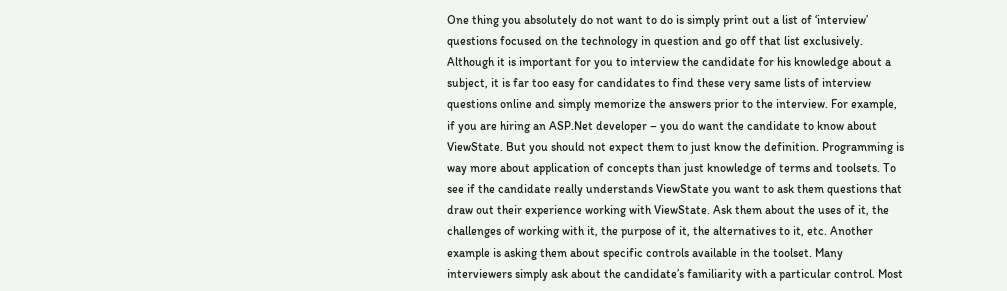One thing you absolutely do not want to do is simply print out a list of ‘interview’ questions focused on the technology in question and go off that list exclusively. Although it is important for you to interview the candidate for his knowledge about a subject, it is far too easy for candidates to find these very same lists of interview questions online and simply memorize the answers prior to the interview. For example, if you are hiring an ASP.Net developer – you do want the candidate to know about ViewState. But you should not expect them to just know the definition. Programming is way more about application of concepts than just knowledge of terms and toolsets. To see if the candidate really understands ViewState you want to ask them questions that draw out their experience working with ViewState. Ask them about the uses of it, the challenges of working with it, the purpose of it, the alternatives to it, etc. Another example is asking them about specific controls available in the toolset. Many interviewers simply ask about the candidate’s familiarity with a particular control. Most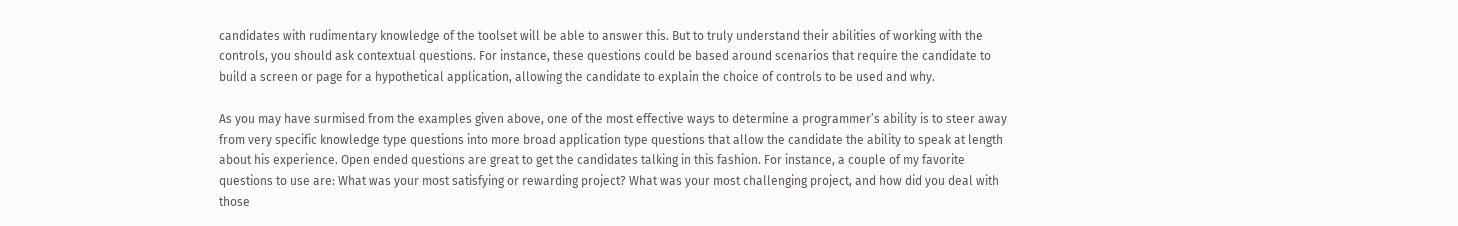candidates with rudimentary knowledge of the toolset will be able to answer this. But to truly understand their abilities of working with the controls, you should ask contextual questions. For instance, these questions could be based around scenarios that require the candidate to build a screen or page for a hypothetical application, allowing the candidate to explain the choice of controls to be used and why.

As you may have surmised from the examples given above, one of the most effective ways to determine a programmer’s ability is to steer away from very specific knowledge type questions into more broad application type questions that allow the candidate the ability to speak at length about his experience. Open ended questions are great to get the candidates talking in this fashion. For instance, a couple of my favorite questions to use are: What was your most satisfying or rewarding project? What was your most challenging project, and how did you deal with those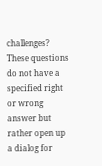challenges? These questions do not have a specified right or wrong answer but rather open up a dialog for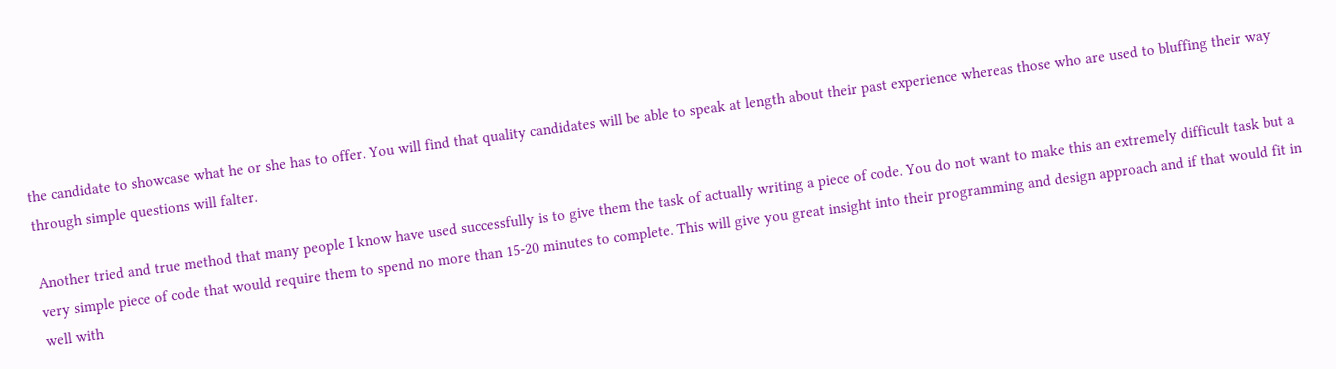the candidate to showcase what he or she has to offer. You will find that quality candidates will be able to speak at length about their past experience whereas those who are used to bluffing their way through simple questions will falter.

Another tried and true method that many people I know have used successfully is to give them the task of actually writing a piece of code. You do not want to make this an extremely difficult task but a very simple piece of code that would require them to spend no more than 15-20 minutes to complete. This will give you great insight into their programming and design approach and if that would fit in well with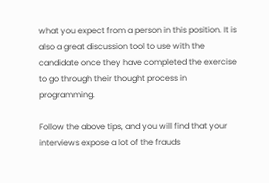what you expect from a person in this position. It is also a great discussion tool to use with the candidate once they have completed the exercise to go through their thought process in programming.

Follow the above tips, and you will find that your interviews expose a lot of the frauds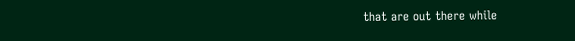that are out there while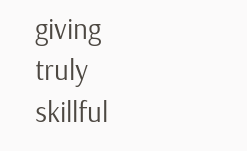giving truly skillful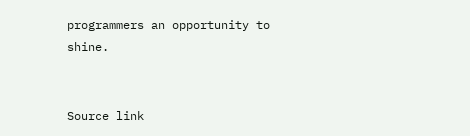programmers an opportunity to shine.


Source link